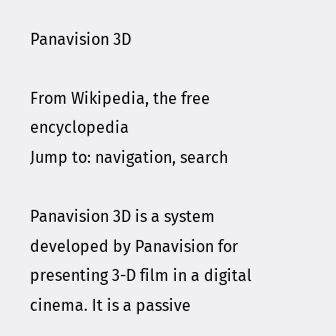Panavision 3D

From Wikipedia, the free encyclopedia
Jump to: navigation, search

Panavision 3D is a system developed by Panavision for presenting 3-D film in a digital cinema. It is a passive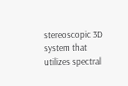stereoscopic 3D system that utilizes spectral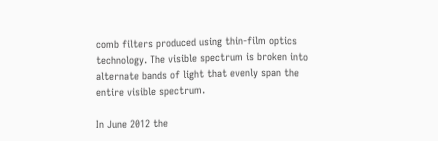comb filters produced using thin-film optics technology. The visible spectrum is broken into alternate bands of light that evenly span the entire visible spectrum.

In June 2012 the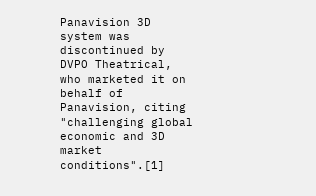Panavision 3D system was discontinued by DVPO Theatrical, who marketed it on behalf of Panavision, citing "challenging global economic and 3D market conditions".[1]